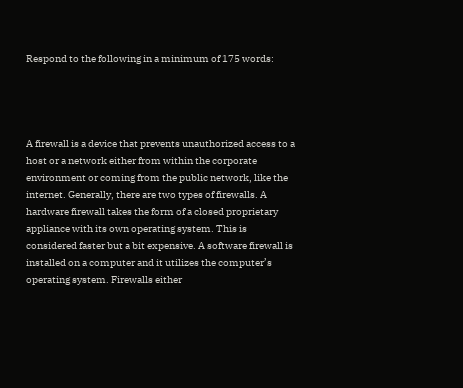Respond to the following in a minimum of 175 words:




A firewall is a device that prevents unauthorized access to a host or a network either from within the corporate environment or coming from the public network, like the internet. Generally, there are two types of firewalls. A hardware firewall takes the form of a closed proprietary appliance with its own operating system. This is considered faster but a bit expensive. A software firewall is installed on a computer and it utilizes the computer’s operating system. Firewalls either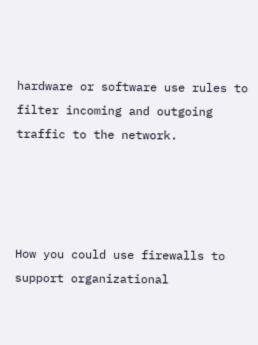hardware or software use rules to filter incoming and outgoing traffic to the network.




How you could use firewalls to support organizational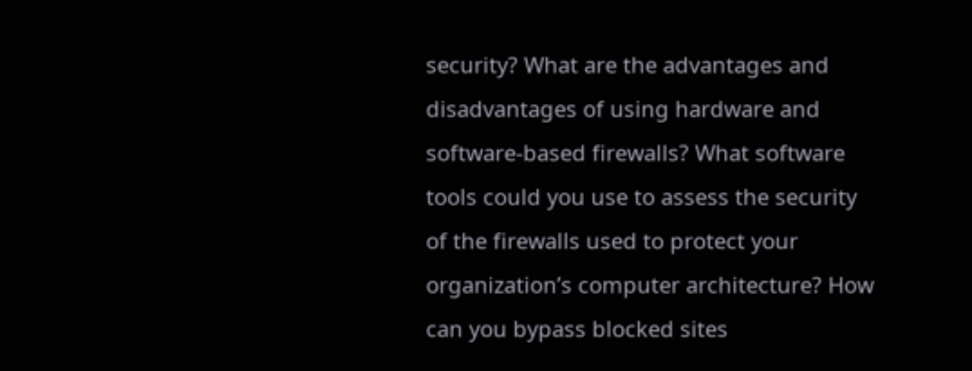security? What are the advantages and disadvantages of using hardware and software-based firewalls? What software tools could you use to assess the security of the firewalls used to protect your organization’s computer architecture? How can you bypass blocked sites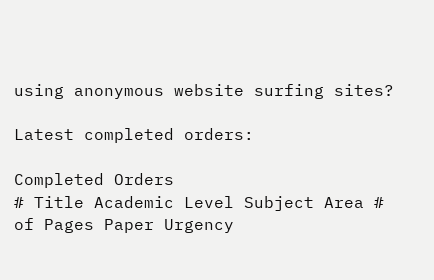using anonymous website surfing sites?

Latest completed orders:

Completed Orders
# Title Academic Level Subject Area # of Pages Paper Urgency